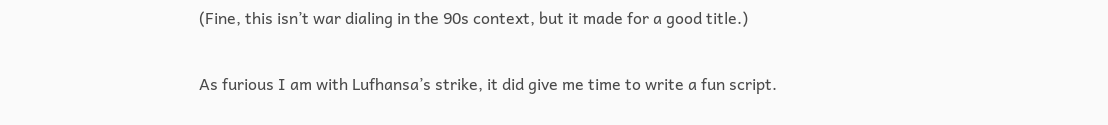(Fine, this isn’t war dialing in the 90s context, but it made for a good title.)

As furious I am with Lufhansa’s strike, it did give me time to write a fun script.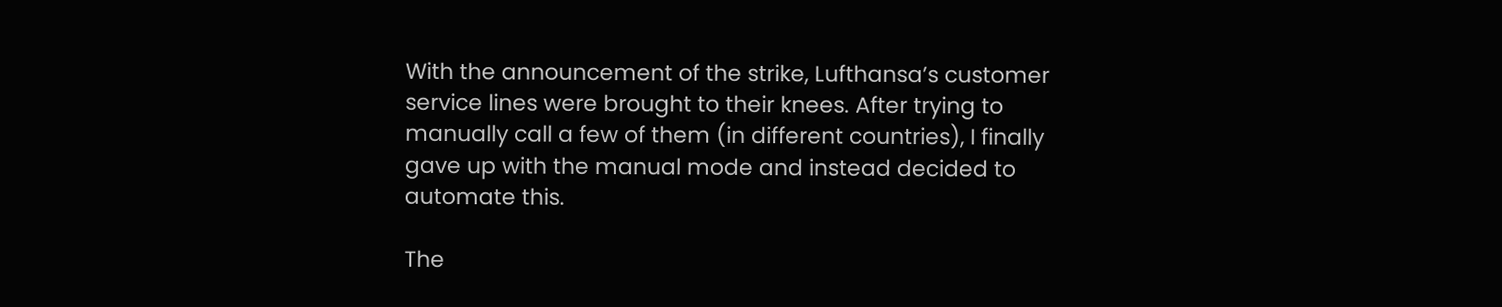With the announcement of the strike, Lufthansa’s customer service lines were brought to their knees. After trying to manually call a few of them (in different countries), I finally gave up with the manual mode and instead decided to automate this.

The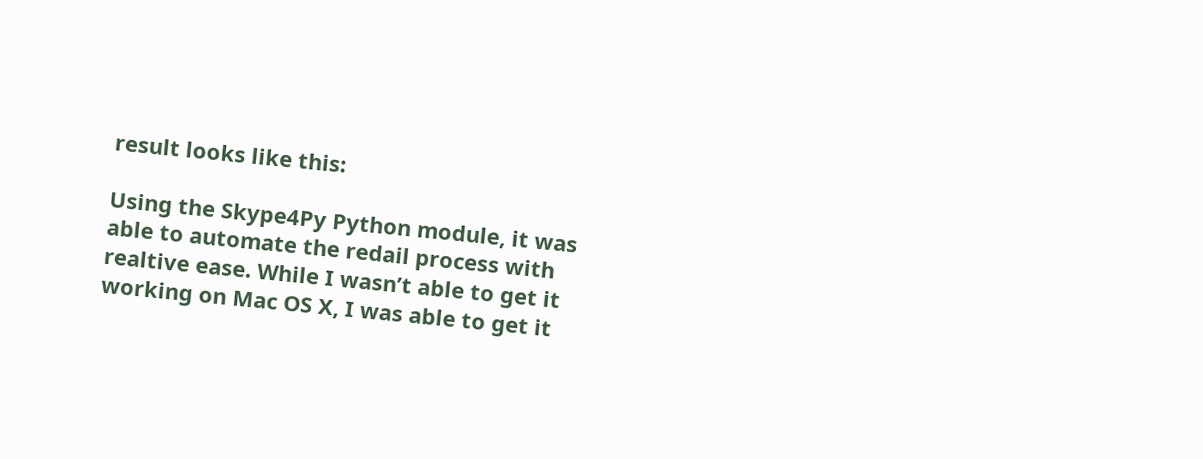result looks like this:

Using the Skype4Py Python module, it was able to automate the redail process with realtive ease. While I wasn’t able to get it working on Mac OS X, I was able to get it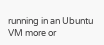running in an Ubuntu VM more or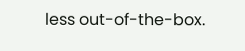less out-of-the-box.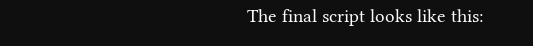The final script looks like this: